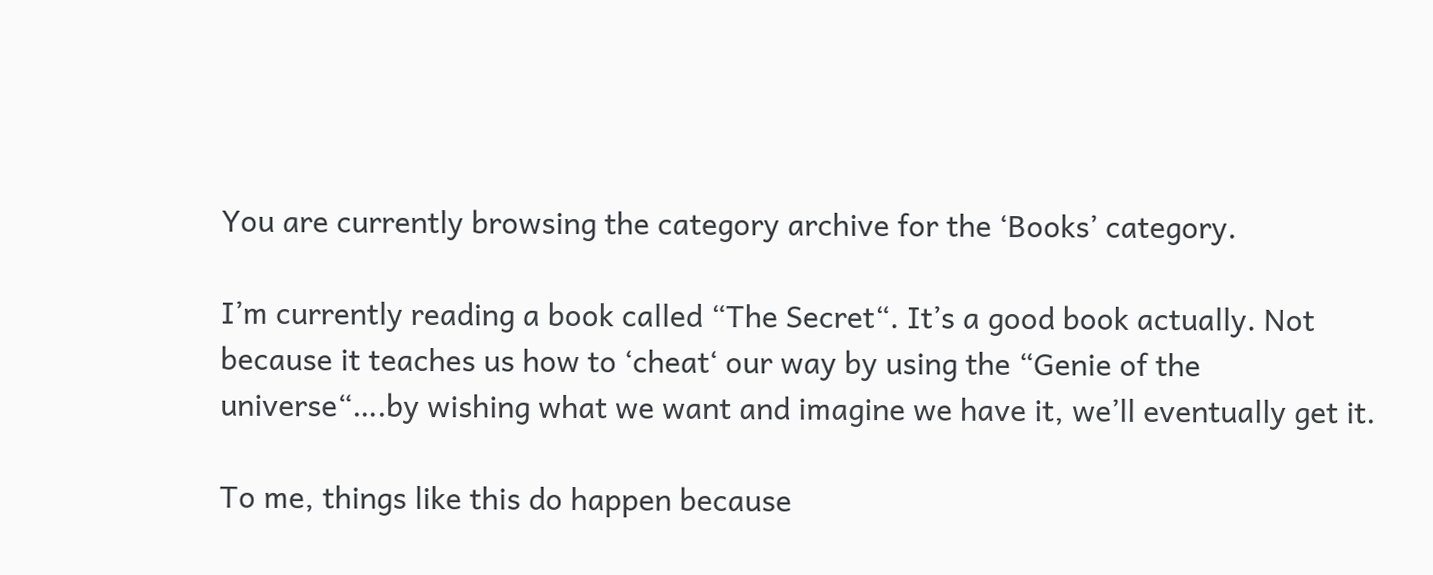You are currently browsing the category archive for the ‘Books’ category.

I’m currently reading a book called “The Secret“. It’s a good book actually. Not because it teaches us how to ‘cheat‘ our way by using the “Genie of the universe“….by wishing what we want and imagine we have it, we’ll eventually get it.

To me, things like this do happen because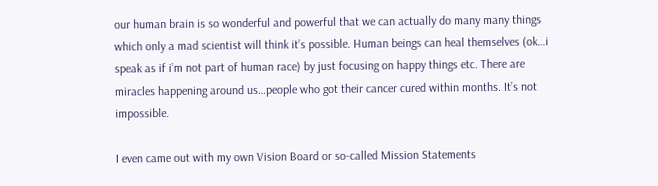our human brain is so wonderful and powerful that we can actually do many many things which only a mad scientist will think it’s possible. Human beings can heal themselves (ok…i speak as if i’m not part of human race) by just focusing on happy things etc. There are miracles happening around us…people who got their cancer cured within months. It’s not impossible.

I even came out with my own Vision Board or so-called Mission Statements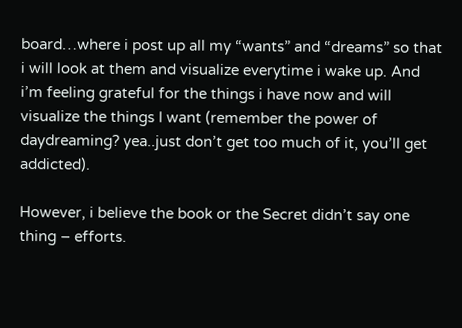board…where i post up all my “wants” and “dreams” so that i will look at them and visualize everytime i wake up. And i’m feeling grateful for the things i have now and will visualize the things I want (remember the power of daydreaming? yea..just don’t get too much of it, you’ll get addicted).

However, i believe the book or the Secret didn’t say one thing – efforts.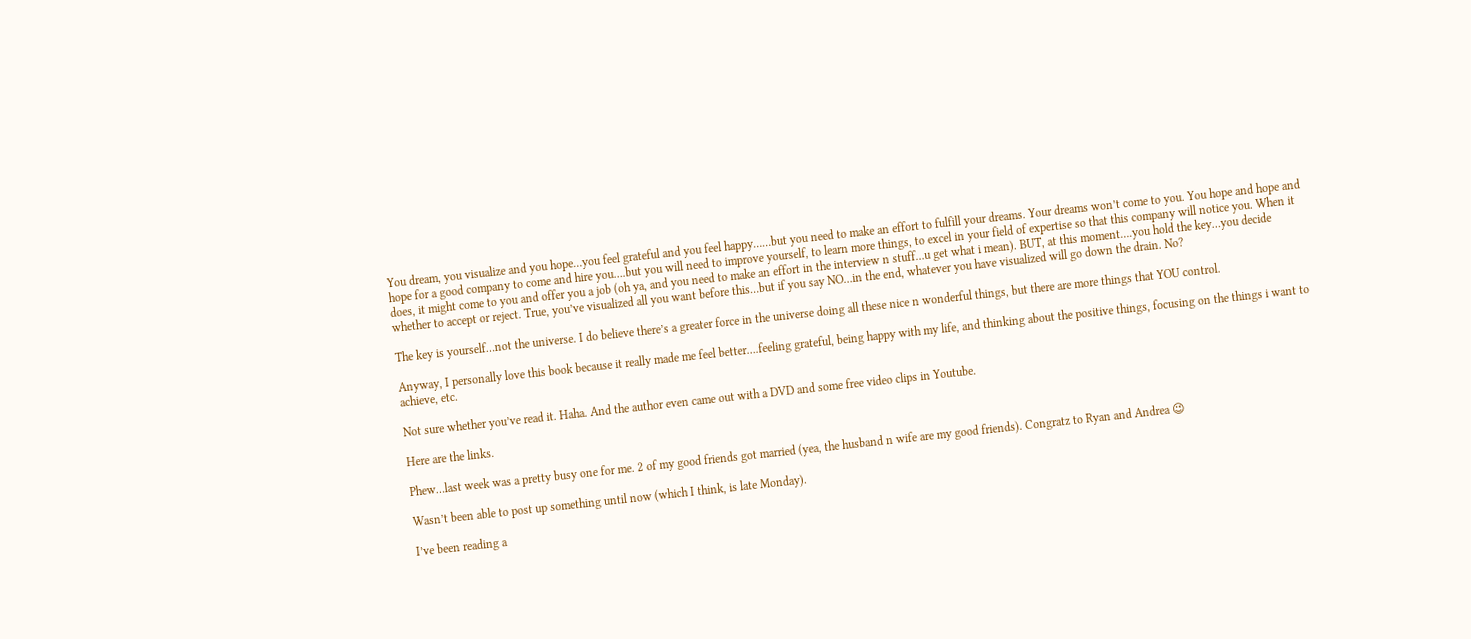You dream, you visualize and you hope…you feel grateful and you feel happy……but you need to make an effort to fulfill your dreams. Your dreams won’t come to you. You hope and hope and hope for a good company to come and hire you….but you will need to improve yourself, to learn more things, to excel in your field of expertise so that this company will notice you. When it does, it might come to you and offer you a job (oh ya, and you need to make an effort in the interview n stuff…u get what i mean). BUT, at this moment….you hold the key…you decide whether to accept or reject. True, you’ve visualized all you want before this…but if you say NO…in the end, whatever you have visualized will go down the drain. No?

The key is yourself…not the universe. I do believe there’s a greater force in the universe doing all these nice n wonderful things, but there are more things that YOU control.

Anyway, I personally love this book because it really made me feel better….feeling grateful, being happy with my life, and thinking about the positive things, focusing on the things i want to achieve, etc.

Not sure whether you’ve read it. Haha. And the author even came out with a DVD and some free video clips in Youtube.

Here are the links.

Phew…last week was a pretty busy one for me. 2 of my good friends got married (yea, the husband n wife are my good friends). Congratz to Ryan and Andrea 😉

Wasn’t been able to post up something until now (which I think, is late Monday).

I’ve been reading a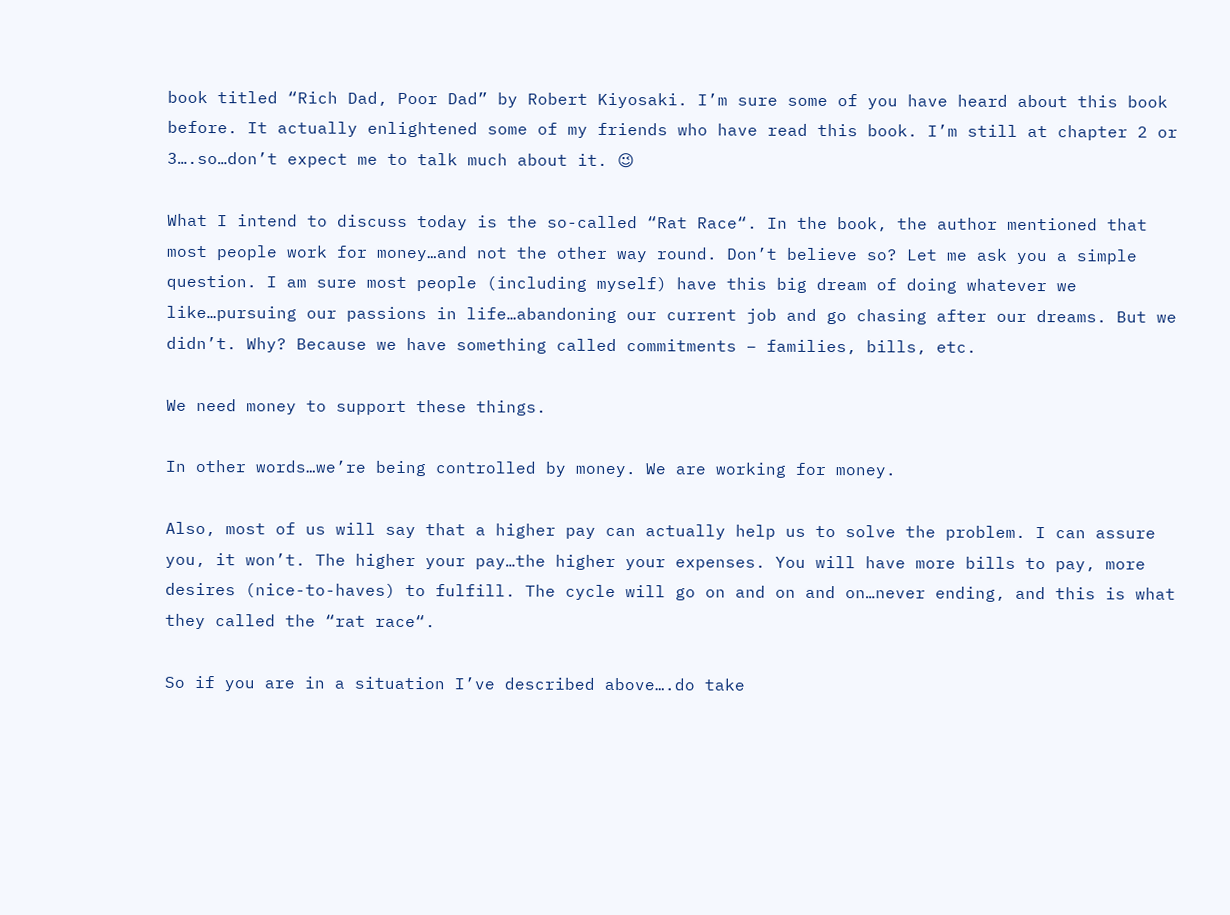book titled “Rich Dad, Poor Dad” by Robert Kiyosaki. I’m sure some of you have heard about this book before. It actually enlightened some of my friends who have read this book. I’m still at chapter 2 or 3….so…don’t expect me to talk much about it. 😉

What I intend to discuss today is the so-called “Rat Race“. In the book, the author mentioned that most people work for money…and not the other way round. Don’t believe so? Let me ask you a simple question. I am sure most people (including myself) have this big dream of doing whatever we like…pursuing our passions in life…abandoning our current job and go chasing after our dreams. But we didn’t. Why? Because we have something called commitments – families, bills, etc.

We need money to support these things.

In other words…we’re being controlled by money. We are working for money.

Also, most of us will say that a higher pay can actually help us to solve the problem. I can assure you, it won’t. The higher your pay…the higher your expenses. You will have more bills to pay, more desires (nice-to-haves) to fulfill. The cycle will go on and on and on…never ending, and this is what they called the “rat race“.

So if you are in a situation I’ve described above….do take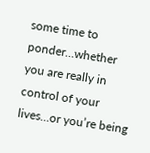some time to ponder…whether you are really in control of your lives…or you’re being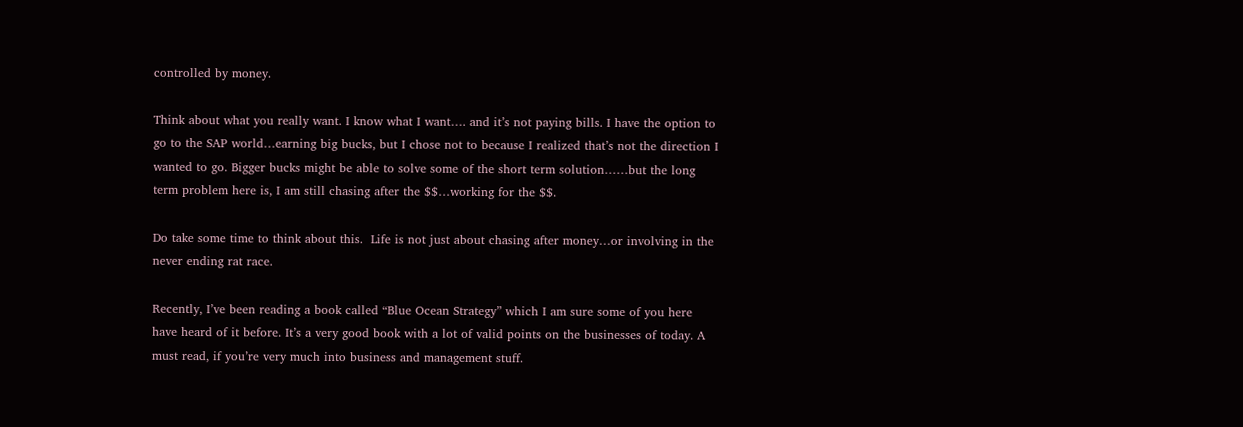controlled by money.

Think about what you really want. I know what I want…. and it’s not paying bills. I have the option to go to the SAP world…earning big bucks, but I chose not to because I realized that’s not the direction I wanted to go. Bigger bucks might be able to solve some of the short term solution……but the long term problem here is, I am still chasing after the $$…working for the $$.

Do take some time to think about this.  Life is not just about chasing after money…or involving in the never ending rat race.

Recently, I’ve been reading a book called “Blue Ocean Strategy” which I am sure some of you here have heard of it before. It’s a very good book with a lot of valid points on the businesses of today. A must read, if you’re very much into business and management stuff.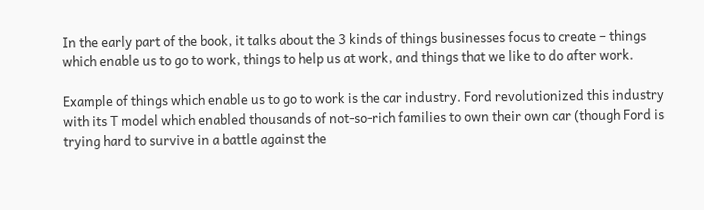In the early part of the book, it talks about the 3 kinds of things businesses focus to create – things which enable us to go to work, things to help us at work, and things that we like to do after work.

Example of things which enable us to go to work is the car industry. Ford revolutionized this industry with its T model which enabled thousands of not-so-rich families to own their own car (though Ford is trying hard to survive in a battle against the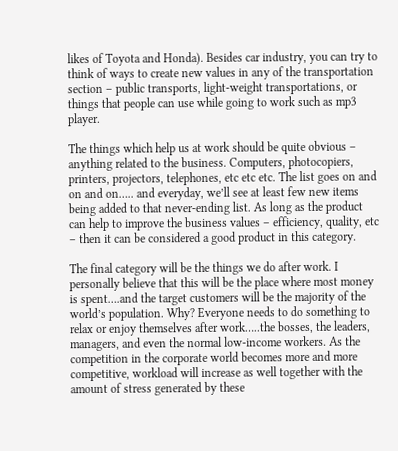likes of Toyota and Honda). Besides car industry, you can try to think of ways to create new values in any of the transportation section – public transports, light-weight transportations, or things that people can use while going to work such as mp3 player.

The things which help us at work should be quite obvious – anything related to the business. Computers, photocopiers, printers, projectors, telephones, etc etc etc. The list goes on and on and on….. and everyday, we’ll see at least few new items being added to that never-ending list. As long as the product can help to improve the business values – efficiency, quality, etc – then it can be considered a good product in this category.

The final category will be the things we do after work. I personally believe that this will be the place where most money is spent….and the target customers will be the majority of the world’s population. Why? Everyone needs to do something to relax or enjoy themselves after work…..the bosses, the leaders, managers, and even the normal low-income workers. As the competition in the corporate world becomes more and more competitive, workload will increase as well together with the amount of stress generated by these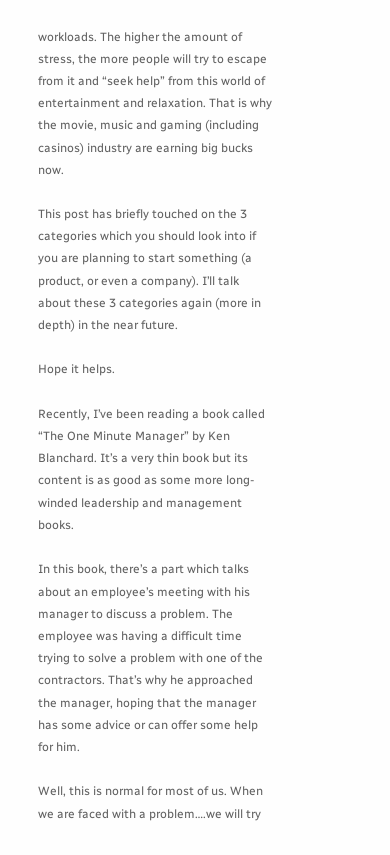workloads. The higher the amount of stress, the more people will try to escape from it and “seek help” from this world of entertainment and relaxation. That is why the movie, music and gaming (including casinos) industry are earning big bucks now.

This post has briefly touched on the 3 categories which you should look into if you are planning to start something (a product, or even a company). I’ll talk about these 3 categories again (more in depth) in the near future.

Hope it helps.

Recently, I’ve been reading a book called “The One Minute Manager” by Ken Blanchard. It’s a very thin book but its content is as good as some more long-winded leadership and management books.

In this book, there’s a part which talks about an employee’s meeting with his manager to discuss a problem. The employee was having a difficult time trying to solve a problem with one of the contractors. That’s why he approached the manager, hoping that the manager has some advice or can offer some help for him.

Well, this is normal for most of us. When we are faced with a problem….we will try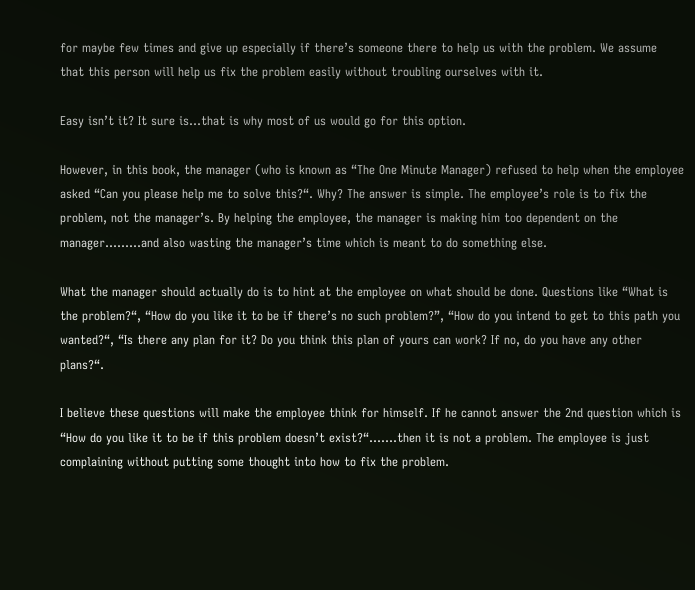for maybe few times and give up especially if there’s someone there to help us with the problem. We assume that this person will help us fix the problem easily without troubling ourselves with it.

Easy isn’t it? It sure is…that is why most of us would go for this option.

However, in this book, the manager (who is known as “The One Minute Manager) refused to help when the employee asked “Can you please help me to solve this?“. Why? The answer is simple. The employee’s role is to fix the problem, not the manager’s. By helping the employee, the manager is making him too dependent on the manager………and also wasting the manager’s time which is meant to do something else.

What the manager should actually do is to hint at the employee on what should be done. Questions like “What is the problem?“, “How do you like it to be if there’s no such problem?”, “How do you intend to get to this path you wanted?“, “Is there any plan for it? Do you think this plan of yours can work? If no, do you have any other plans?“.

I believe these questions will make the employee think for himself. If he cannot answer the 2nd question which is “How do you like it to be if this problem doesn’t exist?“…….then it is not a problem. The employee is just complaining without putting some thought into how to fix the problem.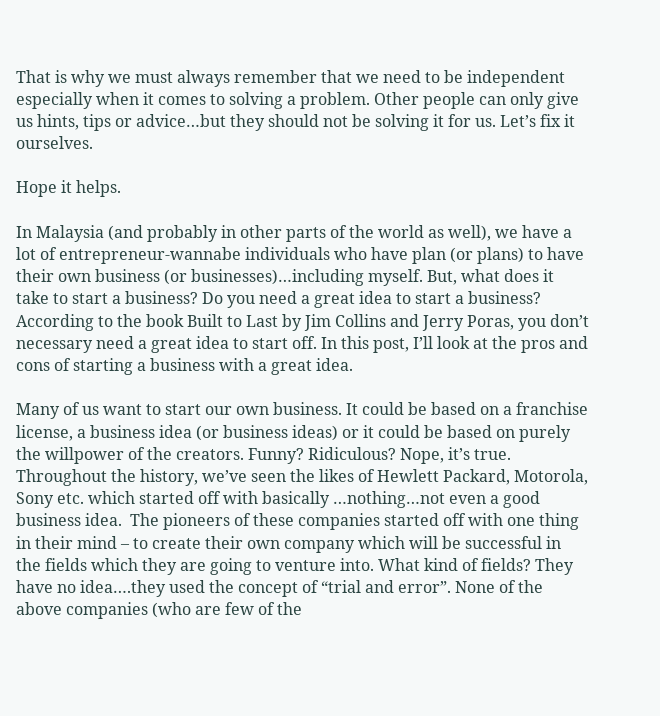That is why we must always remember that we need to be independent especially when it comes to solving a problem. Other people can only give us hints, tips or advice…but they should not be solving it for us. Let’s fix it ourselves.

Hope it helps.

In Malaysia (and probably in other parts of the world as well), we have a lot of entrepreneur-wannabe individuals who have plan (or plans) to have their own business (or businesses)…including myself. But, what does it take to start a business? Do you need a great idea to start a business? According to the book Built to Last by Jim Collins and Jerry Poras, you don’t necessary need a great idea to start off. In this post, I’ll look at the pros and cons of starting a business with a great idea.

Many of us want to start our own business. It could be based on a franchise license, a business idea (or business ideas) or it could be based on purely the willpower of the creators. Funny? Ridiculous? Nope, it’s true. Throughout the history, we’ve seen the likes of Hewlett Packard, Motorola, Sony etc. which started off with basically …nothing…not even a good business idea.  The pioneers of these companies started off with one thing in their mind – to create their own company which will be successful in the fields which they are going to venture into. What kind of fields? They have no idea….they used the concept of “trial and error”. None of the above companies (who are few of the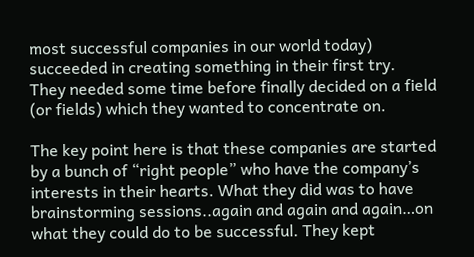most successful companies in our world today) succeeded in creating something in their first try.  They needed some time before finally decided on a field (or fields) which they wanted to concentrate on.

The key point here is that these companies are started by a bunch of “right people” who have the company’s interests in their hearts. What they did was to have brainstorming sessions..again and again and again…on what they could do to be successful. They kept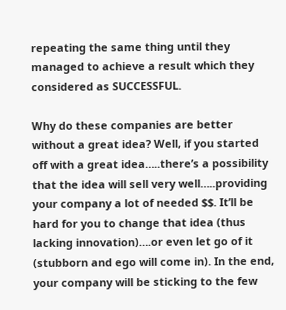repeating the same thing until they managed to achieve a result which they considered as SUCCESSFUL.

Why do these companies are better without a great idea? Well, if you started off with a great idea…..there’s a possibility that the idea will sell very well…..providing your company a lot of needed $$. It’ll be hard for you to change that idea (thus lacking innovation)….or even let go of it (stubborn and ego will come in). In the end, your company will be sticking to the few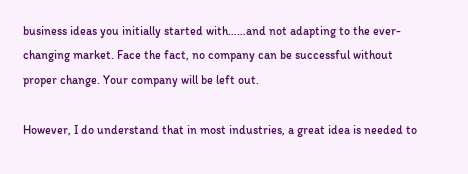business ideas you initially started with……and not adapting to the ever-changing market. Face the fact, no company can be successful without proper change. Your company will be left out.

However, I do understand that in most industries, a great idea is needed to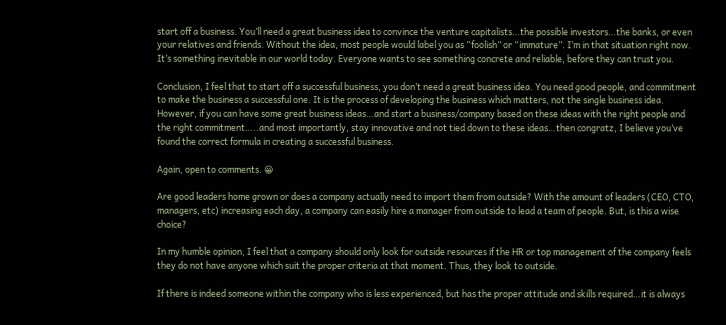start off a business. You’ll need a great business idea to convince the venture capitalists…the possible investors…the banks, or even your relatives and friends. Without the idea, most people would label you as “foolish” or “immature”. I’m in that situation right now. It’s something inevitable in our world today. Everyone wants to see something concrete and reliable, before they can trust you.

Conclusion, I feel that to start off a successful business, you don’t need a great business idea. You need good people, and commitment to make the business a successful one. It is the process of developing the business which matters, not the single business idea. However, if you can have some great business ideas…and start a business/company based on these ideas with the right people and the right commitment…..and most importantly, stay innovative and not tied down to these ideas…then congratz, I believe you’ve found the correct formula in creating a successful business.

Again, open to comments. 😀

Are good leaders home grown or does a company actually need to import them from outside? With the amount of leaders (CEO, CTO, managers, etc) increasing each day, a company can easily hire a manager from outside to lead a team of people. But, is this a wise choice?

In my humble opinion, I feel that a company should only look for outside resources if the HR or top management of the company feels they do not have anyone which suit the proper criteria at that moment. Thus, they look to outside.

If there is indeed someone within the company who is less experienced, but has the proper attitude and skills required…it is always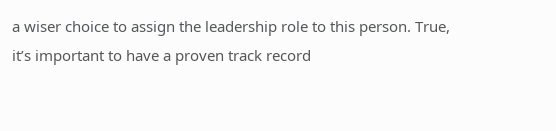a wiser choice to assign the leadership role to this person. True, it’s important to have a proven track record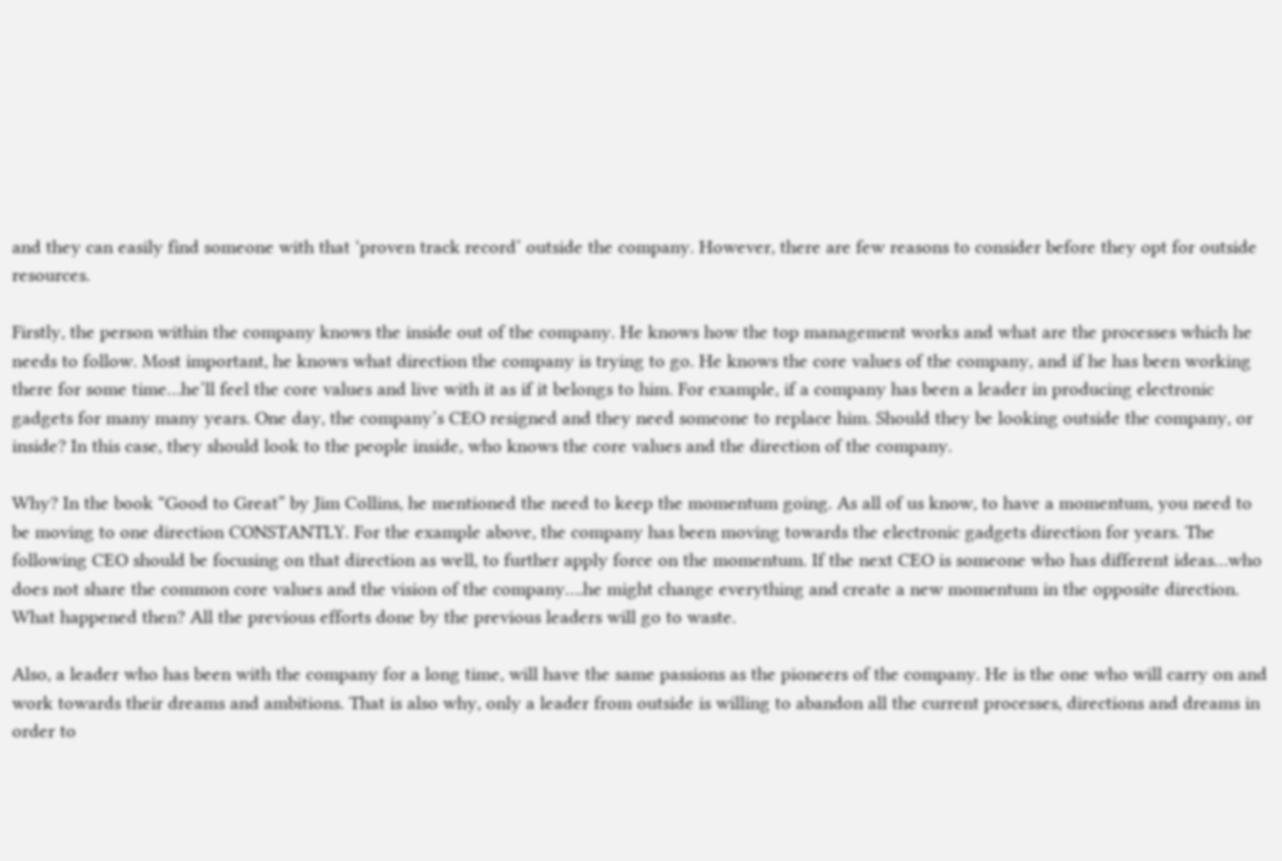and they can easily find someone with that ‘proven track record’ outside the company. However, there are few reasons to consider before they opt for outside resources.

Firstly, the person within the company knows the inside out of the company. He knows how the top management works and what are the processes which he needs to follow. Most important, he knows what direction the company is trying to go. He knows the core values of the company, and if he has been working there for some time…he’ll feel the core values and live with it as if it belongs to him. For example, if a company has been a leader in producing electronic gadgets for many many years. One day, the company’s CEO resigned and they need someone to replace him. Should they be looking outside the company, or inside? In this case, they should look to the people inside, who knows the core values and the direction of the company.

Why? In the book “Good to Great” by Jim Collins, he mentioned the need to keep the momentum going. As all of us know, to have a momentum, you need to be moving to one direction CONSTANTLY. For the example above, the company has been moving towards the electronic gadgets direction for years. The following CEO should be focusing on that direction as well, to further apply force on the momentum. If the next CEO is someone who has different ideas…who does not share the common core values and the vision of the company….he might change everything and create a new momentum in the opposite direction. What happened then? All the previous efforts done by the previous leaders will go to waste.

Also, a leader who has been with the company for a long time, will have the same passions as the pioneers of the company. He is the one who will carry on and work towards their dreams and ambitions. That is also why, only a leader from outside is willing to abandon all the current processes, directions and dreams in order to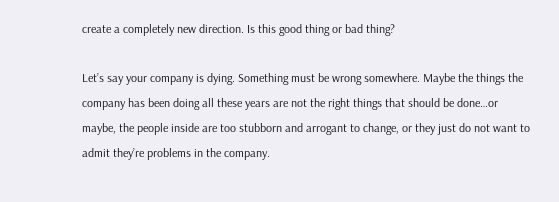create a completely new direction. Is this good thing or bad thing?

Let’s say your company is dying. Something must be wrong somewhere. Maybe the things the company has been doing all these years are not the right things that should be done…or maybe, the people inside are too stubborn and arrogant to change, or they just do not want to admit they’re problems in the company.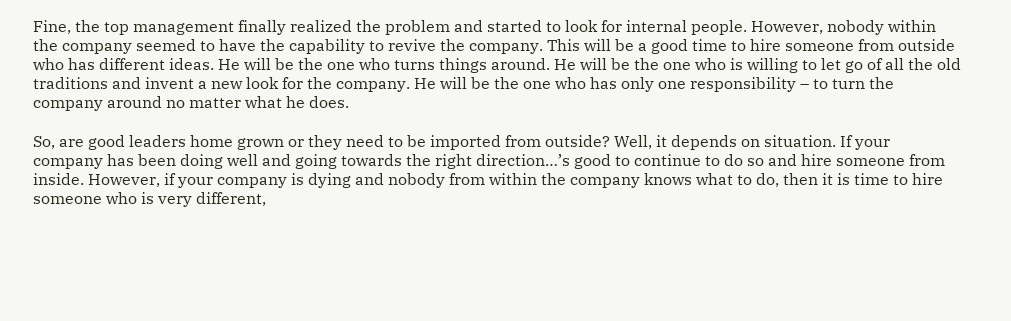Fine, the top management finally realized the problem and started to look for internal people. However, nobody within the company seemed to have the capability to revive the company. This will be a good time to hire someone from outside who has different ideas. He will be the one who turns things around. He will be the one who is willing to let go of all the old traditions and invent a new look for the company. He will be the one who has only one responsibility – to turn the company around no matter what he does.

So, are good leaders home grown or they need to be imported from outside? Well, it depends on situation. If your company has been doing well and going towards the right direction…’s good to continue to do so and hire someone from inside. However, if your company is dying and nobody from within the company knows what to do, then it is time to hire someone who is very different,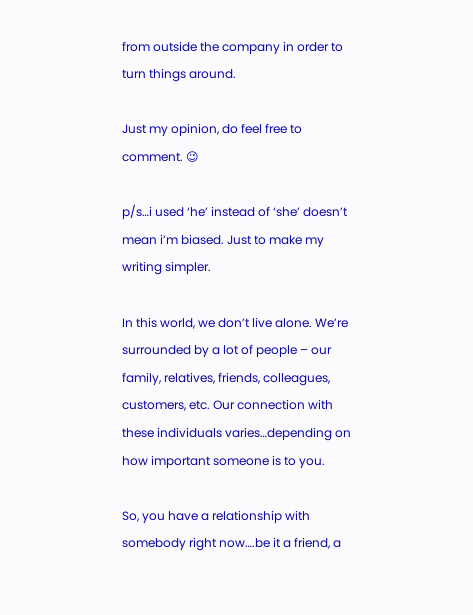from outside the company in order to turn things around.

Just my opinion, do feel free to comment. 😉

p/s…i used ‘he’ instead of ‘she’ doesn’t mean i’m biased. Just to make my writing simpler.

In this world, we don’t live alone. We’re surrounded by a lot of people – our family, relatives, friends, colleagues, customers, etc. Our connection with these individuals varies…depending on how important someone is to you.

So, you have a relationship with somebody right now….be it a friend, a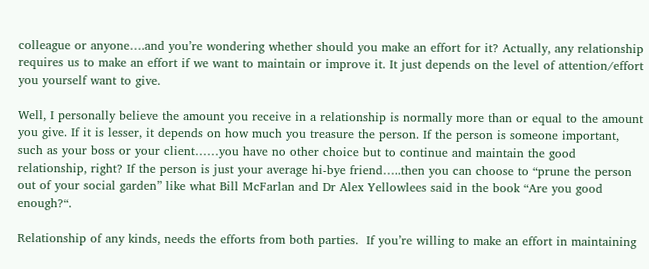colleague or anyone….and you’re wondering whether should you make an effort for it? Actually, any relationship requires us to make an effort if we want to maintain or improve it. It just depends on the level of attention/effort you yourself want to give.

Well, I personally believe the amount you receive in a relationship is normally more than or equal to the amount you give. If it is lesser, it depends on how much you treasure the person. If the person is someone important, such as your boss or your client……you have no other choice but to continue and maintain the good relationship, right? If the person is just your average hi-bye friend…..then you can choose to “prune the person out of your social garden” like what Bill McFarlan and Dr Alex Yellowlees said in the book “Are you good enough?“.

Relationship of any kinds, needs the efforts from both parties.  If you’re willing to make an effort in maintaining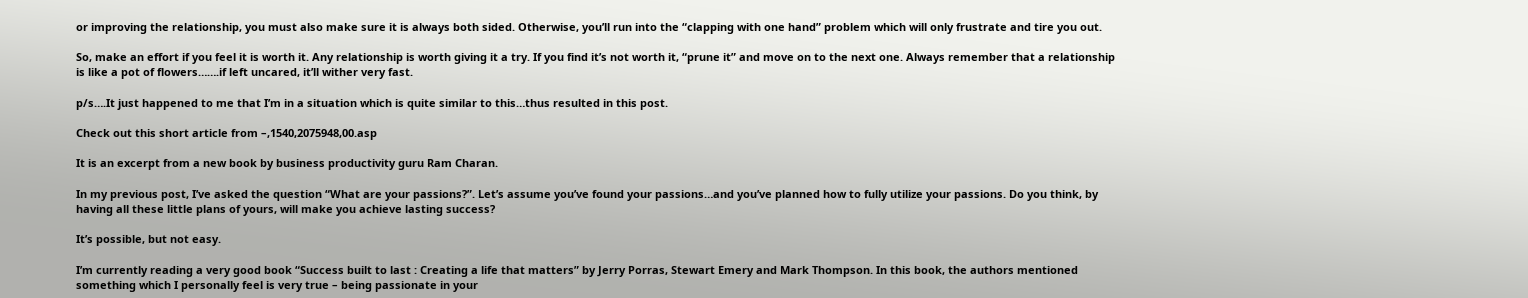or improving the relationship, you must also make sure it is always both sided. Otherwise, you’ll run into the “clapping with one hand” problem which will only frustrate and tire you out.

So, make an effort if you feel it is worth it. Any relationship is worth giving it a try. If you find it’s not worth it, “prune it” and move on to the next one. Always remember that a relationship is like a pot of flowers…….if left uncared, it’ll wither very fast.

p/s….It just happened to me that I’m in a situation which is quite similar to this…thus resulted in this post.

Check out this short article from –,1540,2075948,00.asp

It is an excerpt from a new book by business productivity guru Ram Charan.

In my previous post, I’ve asked the question “What are your passions?”. Let’s assume you’ve found your passions…and you’ve planned how to fully utilize your passions. Do you think, by having all these little plans of yours, will make you achieve lasting success?

It’s possible, but not easy.

I’m currently reading a very good book “Success built to last : Creating a life that matters” by Jerry Porras, Stewart Emery and Mark Thompson. In this book, the authors mentioned something which I personally feel is very true – being passionate in your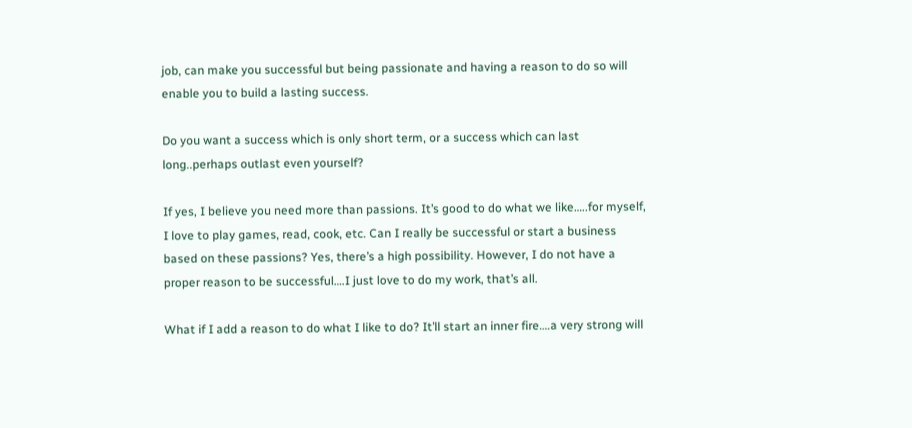job, can make you successful but being passionate and having a reason to do so will enable you to build a lasting success.

Do you want a success which is only short term, or a success which can last long..perhaps outlast even yourself?

If yes, I believe you need more than passions. It’s good to do what we like…..for myself, I love to play games, read, cook, etc. Can I really be successful or start a business based on these passions? Yes, there’s a high possibility. However, I do not have a proper reason to be successful….I just love to do my work, that’s all.

What if I add a reason to do what I like to do? It’ll start an inner fire….a very strong will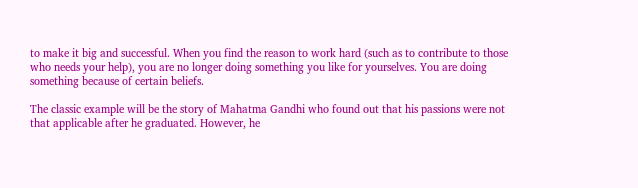to make it big and successful. When you find the reason to work hard (such as to contribute to those who needs your help), you are no longer doing something you like for yourselves. You are doing something because of certain beliefs.

The classic example will be the story of Mahatma Gandhi who found out that his passions were not that applicable after he graduated. However, he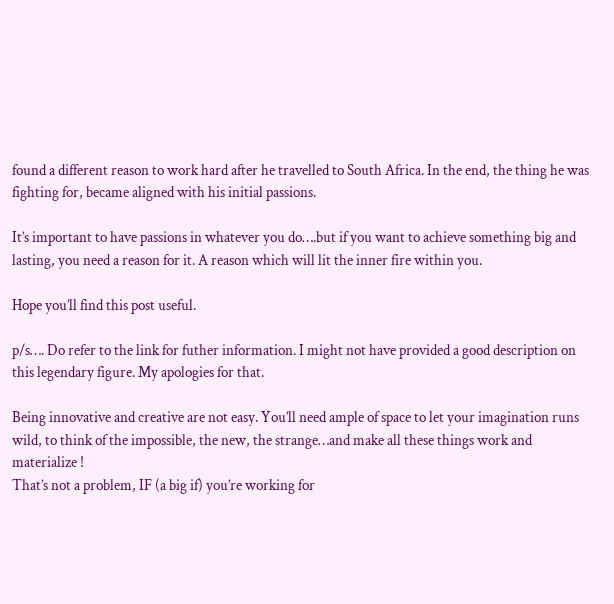found a different reason to work hard after he travelled to South Africa. In the end, the thing he was fighting for, became aligned with his initial passions.

It’s important to have passions in whatever you do….but if you want to achieve something big and lasting, you need a reason for it. A reason which will lit the inner fire within you.

Hope you’ll find this post useful.

p/s…. Do refer to the link for futher information. I might not have provided a good description on this legendary figure. My apologies for that.

Being innovative and creative are not easy. You’ll need ample of space to let your imagination runs wild, to think of the impossible, the new, the strange…and make all these things work and materialize !
That’s not a problem, IF (a big if) you’re working for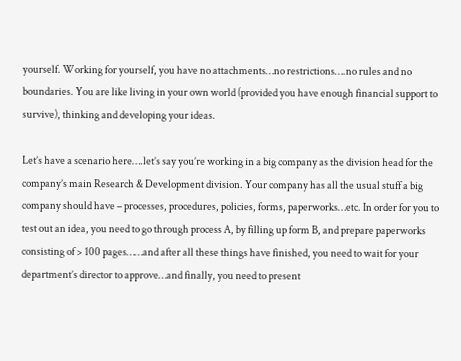yourself. Working for yourself, you have no attachments…no restrictions….no rules and no boundaries. You are like living in your own world (provided you have enough financial support to survive), thinking and developing your ideas.

Let’s have a scenario here….let’s say you’re working in a big company as the division head for the company’s main Research & Development division. Your company has all the usual stuff a big company should have – processes, procedures, policies, forms, paperworks…etc. In order for you to test out an idea, you need to go through process A, by filling up form B, and prepare paperworks consisting of > 100 pages……and after all these things have finished, you need to wait for your department’s director to approve…and finally, you need to present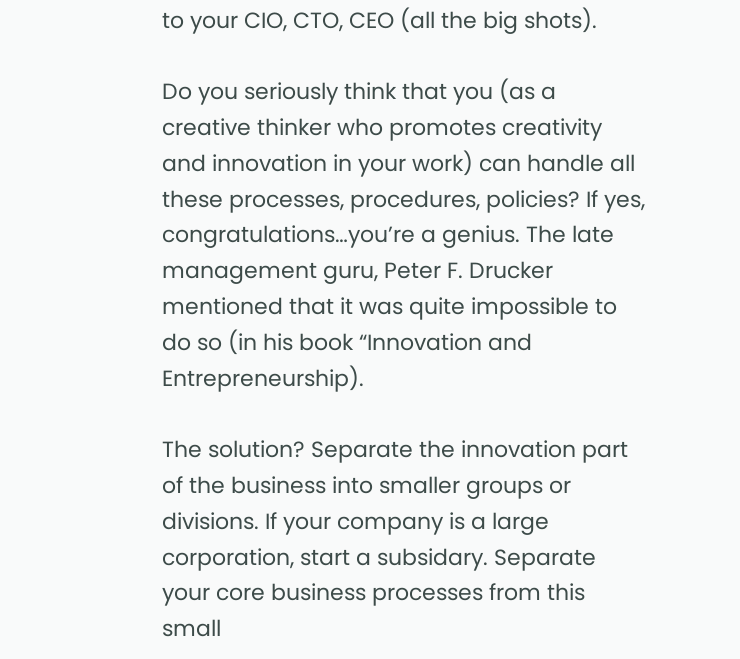to your CIO, CTO, CEO (all the big shots).

Do you seriously think that you (as a creative thinker who promotes creativity and innovation in your work) can handle all these processes, procedures, policies? If yes, congratulations…you’re a genius. The late management guru, Peter F. Drucker mentioned that it was quite impossible to do so (in his book “Innovation and Entrepreneurship).

The solution? Separate the innovation part of the business into smaller groups or divisions. If your company is a large corporation, start a subsidary. Separate your core business processes from this small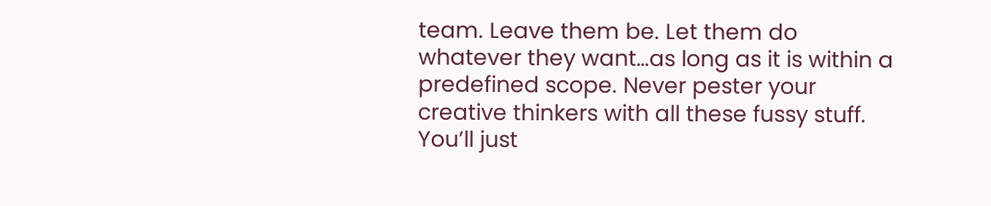team. Leave them be. Let them do whatever they want…as long as it is within a predefined scope. Never pester your creative thinkers with all these fussy stuff. You’ll just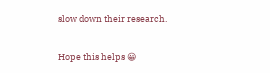slow down their research.

Hope this helps 😀